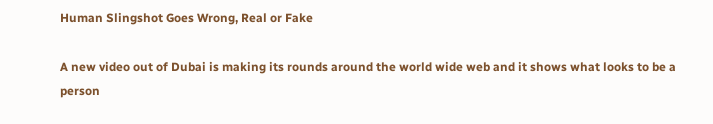Human Slingshot Goes Wrong, Real or Fake

A new video out of Dubai is making its rounds around the world wide web and it shows what looks to be a person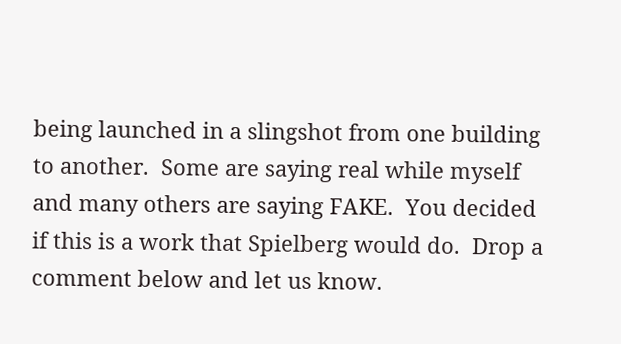being launched in a slingshot from one building to another.  Some are saying real while myself and many others are saying FAKE.  You decided if this is a work that Spielberg would do.  Drop a comment below and let us know.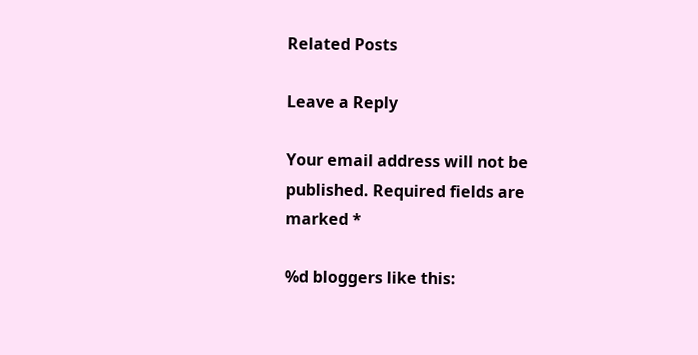Related Posts

Leave a Reply

Your email address will not be published. Required fields are marked *

%d bloggers like this: